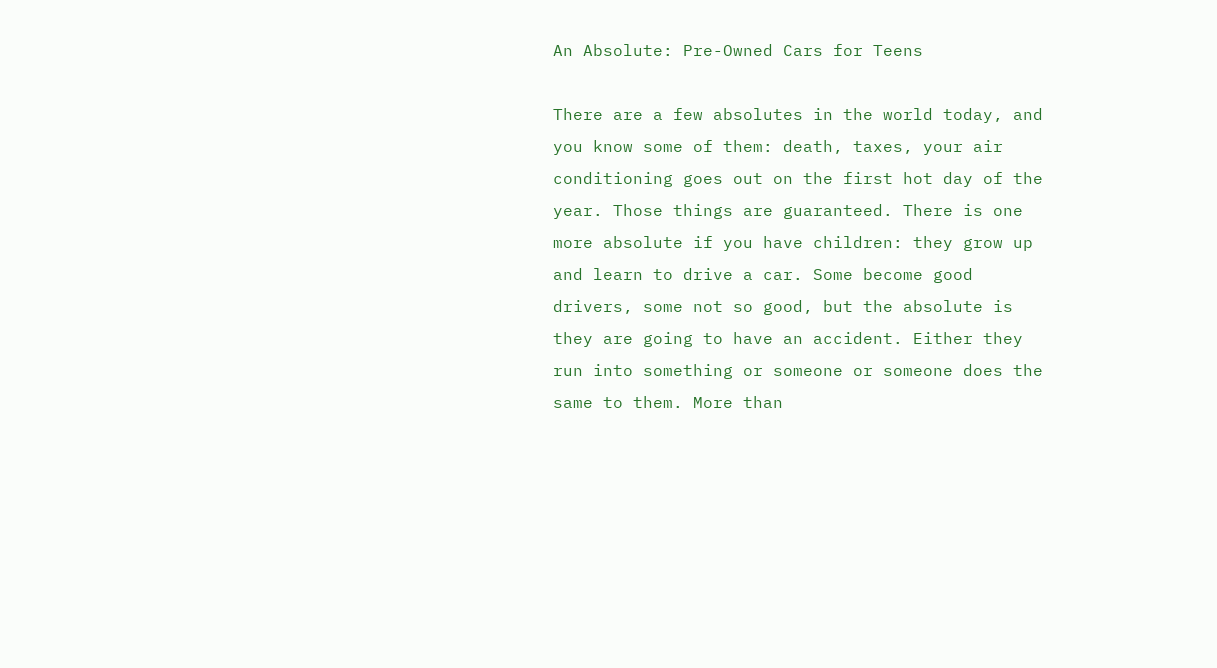An Absolute: Pre-Owned Cars for Teens

There are a few absolutes in the world today, and you know some of them: death, taxes, your air conditioning goes out on the first hot day of the year. Those things are guaranteed. There is one more absolute if you have children: they grow up and learn to drive a car. Some become good drivers, some not so good, but the absolute is they are going to have an accident. Either they run into something or someone or someone does the same to them. More than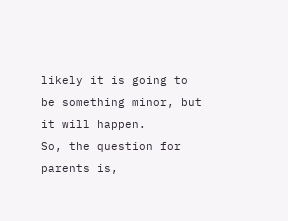likely it is going to be something minor, but it will happen.
So, the question for parents is,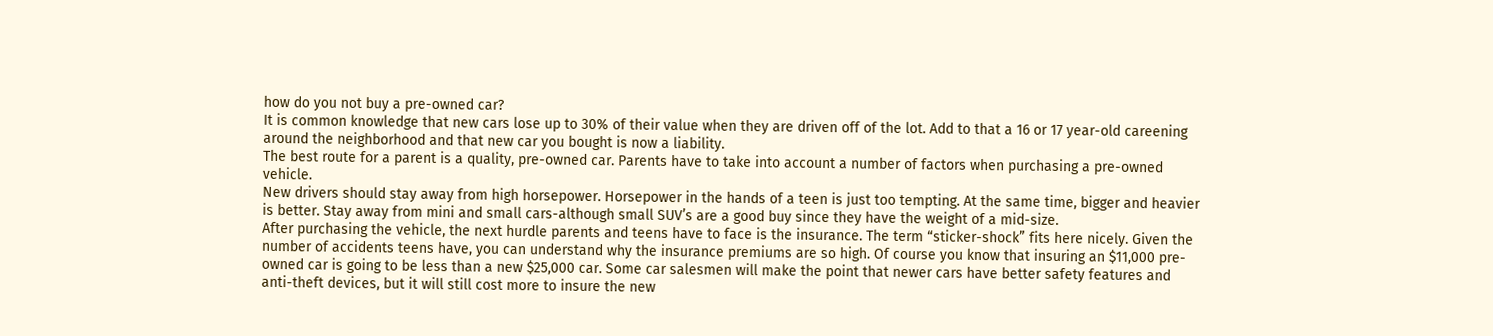how do you not buy a pre-owned car?
It is common knowledge that new cars lose up to 30% of their value when they are driven off of the lot. Add to that a 16 or 17 year-old careening around the neighborhood and that new car you bought is now a liability.
The best route for a parent is a quality, pre-owned car. Parents have to take into account a number of factors when purchasing a pre-owned vehicle.
New drivers should stay away from high horsepower. Horsepower in the hands of a teen is just too tempting. At the same time, bigger and heavier is better. Stay away from mini and small cars-although small SUV’s are a good buy since they have the weight of a mid-size.
After purchasing the vehicle, the next hurdle parents and teens have to face is the insurance. The term “sticker-shock” fits here nicely. Given the number of accidents teens have, you can understand why the insurance premiums are so high. Of course you know that insuring an $11,000 pre-owned car is going to be less than a new $25,000 car. Some car salesmen will make the point that newer cars have better safety features and anti-theft devices, but it will still cost more to insure the new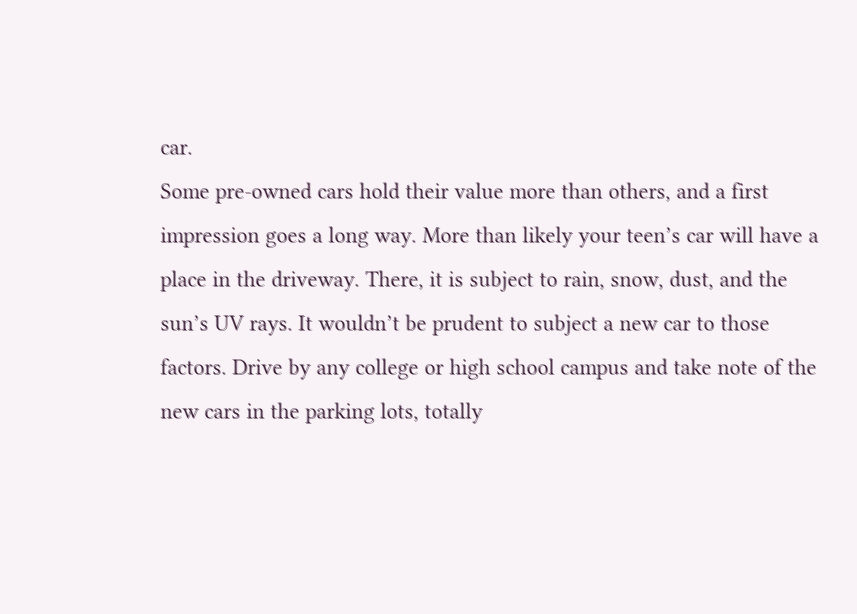car.
Some pre-owned cars hold their value more than others, and a first impression goes a long way. More than likely your teen’s car will have a place in the driveway. There, it is subject to rain, snow, dust, and the sun’s UV rays. It wouldn’t be prudent to subject a new car to those factors. Drive by any college or high school campus and take note of the new cars in the parking lots, totally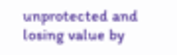unprotected and losing value by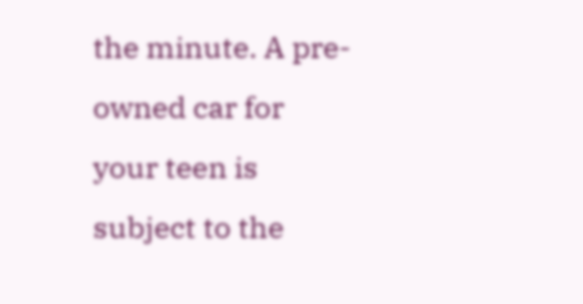the minute. A pre-owned car for your teen is subject to the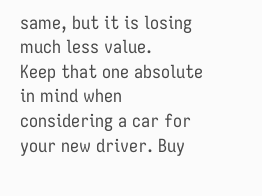same, but it is losing much less value.
Keep that one absolute in mind when considering a car for your new driver. Buy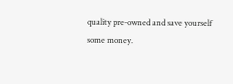quality pre-owned and save yourself some money.